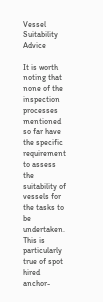Vessel Suitability Advice

It is worth noting that none of the inspection processes mentioned so far have the specific requirement to assess the suitability of vessels for the tasks to be undertaken. This is particularly true of spot hired anchor-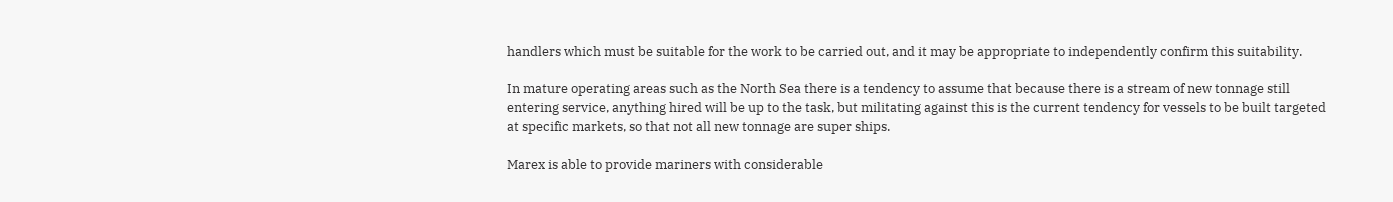handlers which must be suitable for the work to be carried out, and it may be appropriate to independently confirm this suitability.

In mature operating areas such as the North Sea there is a tendency to assume that because there is a stream of new tonnage still entering service, anything hired will be up to the task, but militating against this is the current tendency for vessels to be built targeted at specific markets, so that not all new tonnage are super ships.

Marex is able to provide mariners with considerable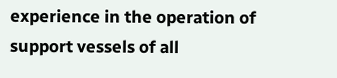experience in the operation of support vessels of all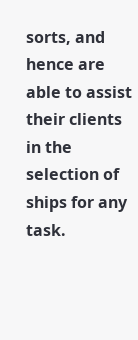sorts, and hence are able to assist their clients in the selection of ships for any task.